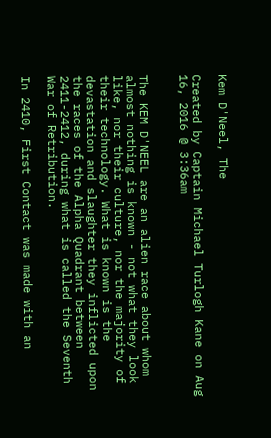Kem D'Neel, The

Created by Captain Michael Turlogh Kane on Aug 16, 2016 @ 3:36am


The KEM D'NEEL are an alien race about whom almost nothing is known - not what they look like, nor their culture, nor the majority of their technology. What is known is the devastation and slaughter they inflicted upon the races of the Alpha Quadrant between 2411-2412, during what is called the Seventh War of Retribution.

In 2410, First Contact was made with an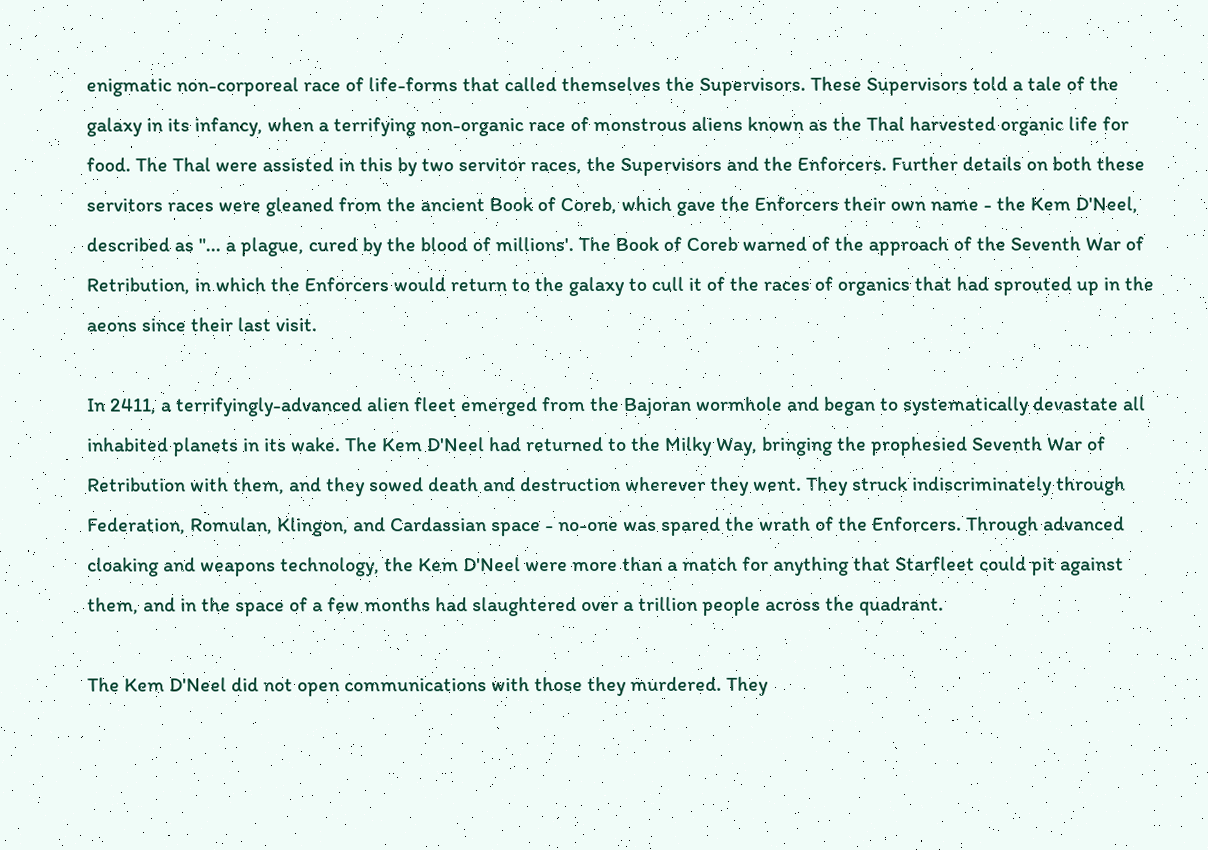enigmatic non-corporeal race of life-forms that called themselves the Supervisors. These Supervisors told a tale of the galaxy in its infancy, when a terrifying non-organic race of monstrous aliens known as the Thal harvested organic life for food. The Thal were assisted in this by two servitor races, the Supervisors and the Enforcers. Further details on both these servitors races were gleaned from the ancient Book of Coreb, which gave the Enforcers their own name - the Kem D'Neel, described as "... a plague, cured by the blood of millions'. The Book of Coreb warned of the approach of the Seventh War of Retribution, in which the Enforcers would return to the galaxy to cull it of the races of organics that had sprouted up in the aeons since their last visit.

In 2411, a terrifyingly-advanced alien fleet emerged from the Bajoran wormhole and began to systematically devastate all inhabited planets in its wake. The Kem D'Neel had returned to the Milky Way, bringing the prophesied Seventh War of Retribution with them, and they sowed death and destruction wherever they went. They struck indiscriminately through Federation, Romulan, Klingon, and Cardassian space - no-one was spared the wrath of the Enforcers. Through advanced cloaking and weapons technology, the Kem D'Neel were more than a match for anything that Starfleet could pit against them, and in the space of a few months had slaughtered over a trillion people across the quadrant.

The Kem D'Neel did not open communications with those they murdered. They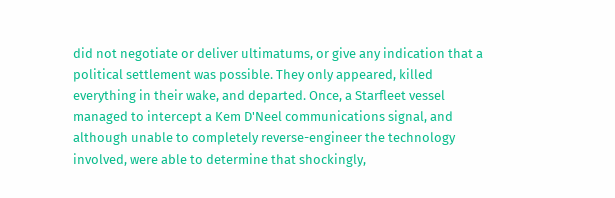did not negotiate or deliver ultimatums, or give any indication that a political settlement was possible. They only appeared, killed everything in their wake, and departed. Once, a Starfleet vessel managed to intercept a Kem D'Neel communications signal, and although unable to completely reverse-engineer the technology involved, were able to determine that shockingly,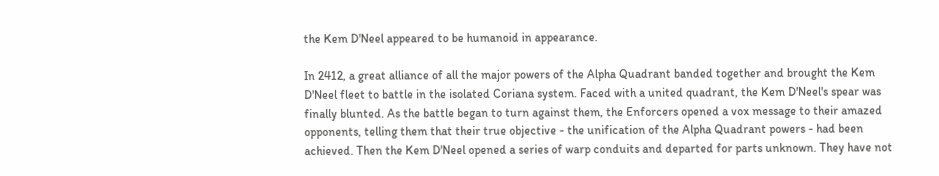the Kem D'Neel appeared to be humanoid in appearance.

In 2412, a great alliance of all the major powers of the Alpha Quadrant banded together and brought the Kem D'Neel fleet to battle in the isolated Coriana system. Faced with a united quadrant, the Kem D'Neel's spear was finally blunted. As the battle began to turn against them, the Enforcers opened a vox message to their amazed opponents, telling them that their true objective - the unification of the Alpha Quadrant powers - had been achieved. Then the Kem D'Neel opened a series of warp conduits and departed for parts unknown. They have not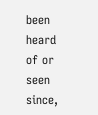been heard of or seen since,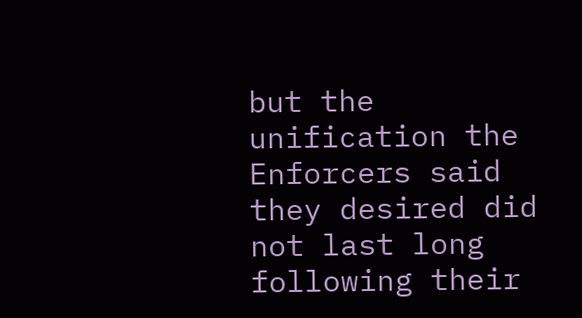but the unification the Enforcers said they desired did not last long following their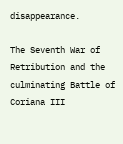disappearance.

The Seventh War of Retribution and the culminating Battle of Coriana III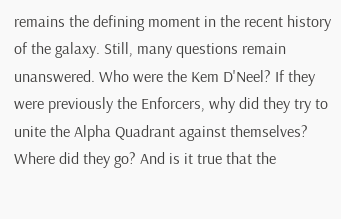remains the defining moment in the recent history of the galaxy. Still, many questions remain unanswered. Who were the Kem D'Neel? If they were previously the Enforcers, why did they try to unite the Alpha Quadrant against themselves? Where did they go? And is it true that the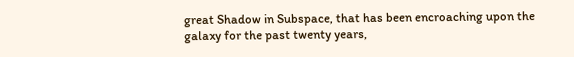great Shadow in Subspace, that has been encroaching upon the galaxy for the past twenty years,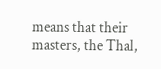means that their masters, the Thal,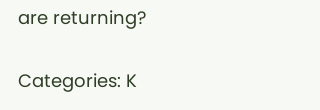are returning?

Categories: K